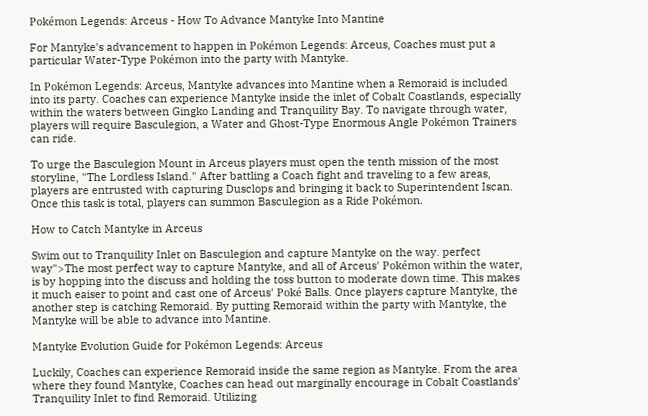Pokémon Legends: Arceus - How To Advance Mantyke Into Mantine

For Mantyke's advancement to happen in Pokémon Legends: Arceus, Coaches must put a particular Water-Type Pokémon into the party with Mantyke.

In Pokémon Legends: Arceus, Mantyke advances into Mantine when a Remoraid is included into its party. Coaches can experience Mantyke inside the inlet of Cobalt Coastlands, especially within the waters between Gingko Landing and Tranquility Bay. To navigate through water, players will require Basculegion, a Water and Ghost-Type Enormous Angle Pokémon Trainers can ride.

To urge the Basculegion Mount in Arceus players must open the tenth mission of the most storyline, "The Lordless Island." After battling a Coach fight and traveling to a few areas, players are entrusted with capturing Dusclops and bringing it back to Superintendent Iscan. Once this task is total, players can summon Basculegion as a Ride Pokémon.

How to Catch Mantyke in Arceus

Swim out to Tranquility Inlet on Basculegion and capture Mantyke on the way. perfect way">The most perfect way to capture Mantyke, and all of Arceus' Pokémon within the water, is by hopping into the discuss and holding the toss button to moderate down time. This makes it much eaiser to point and cast one of Arceus' Poké Balls. Once players capture Mantyke, the another step is catching Remoraid. By putting Remoraid within the party with Mantyke, the Mantyke will be able to advance into Mantine.

Mantyke Evolution Guide for Pokémon Legends: Arceus

Luckily, Coaches can experience Remoraid inside the same region as Mantyke. From the area where they found Mantyke, Coaches can head out marginally encourage in Cobalt Coastlands' Tranquility Inlet to find Remoraid. Utilizing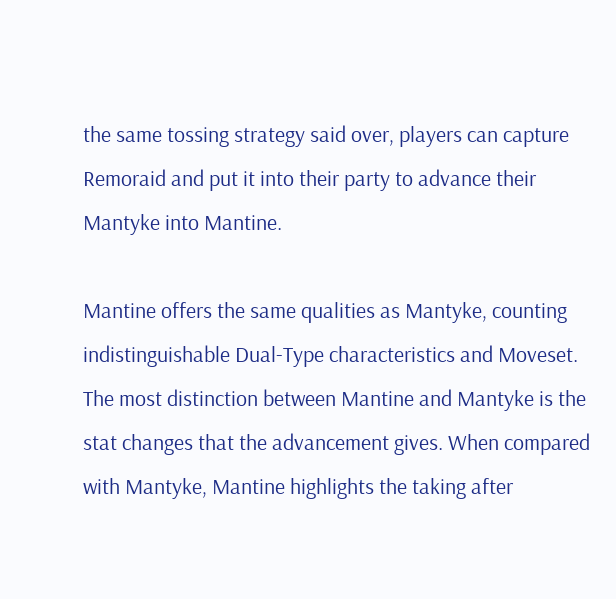the same tossing strategy said over, players can capture Remoraid and put it into their party to advance their Mantyke into Mantine.

Mantine offers the same qualities as Mantyke, counting indistinguishable Dual-Type characteristics and Moveset. The most distinction between Mantine and Mantyke is the stat changes that the advancement gives. When compared with Mantyke, Mantine highlights the taking after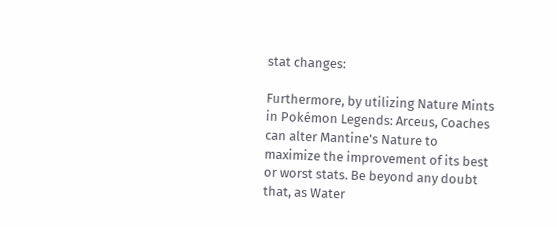stat changes:

Furthermore, by utilizing Nature Mints in Pokémon Legends: Arceus, Coaches can alter Mantine's Nature to maximize the improvement of its best or worst stats. Be beyond any doubt that, as Water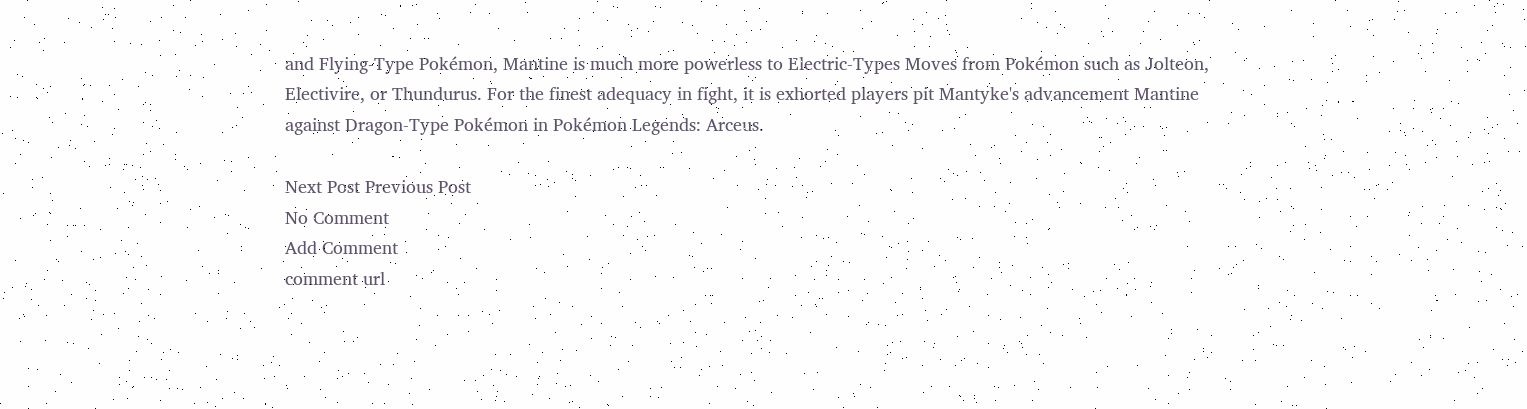and Flying-Type Pokémon, Mantine is much more powerless to Electric-Types Moves from Pokémon such as Jolteon, Electivire, or Thundurus. For the finest adequacy in fight, it is exhorted players pit Mantyke's advancement Mantine against Dragon-Type Pokémon in Pokémon Legends: Arceus.

Next Post Previous Post
No Comment
Add Comment
comment url